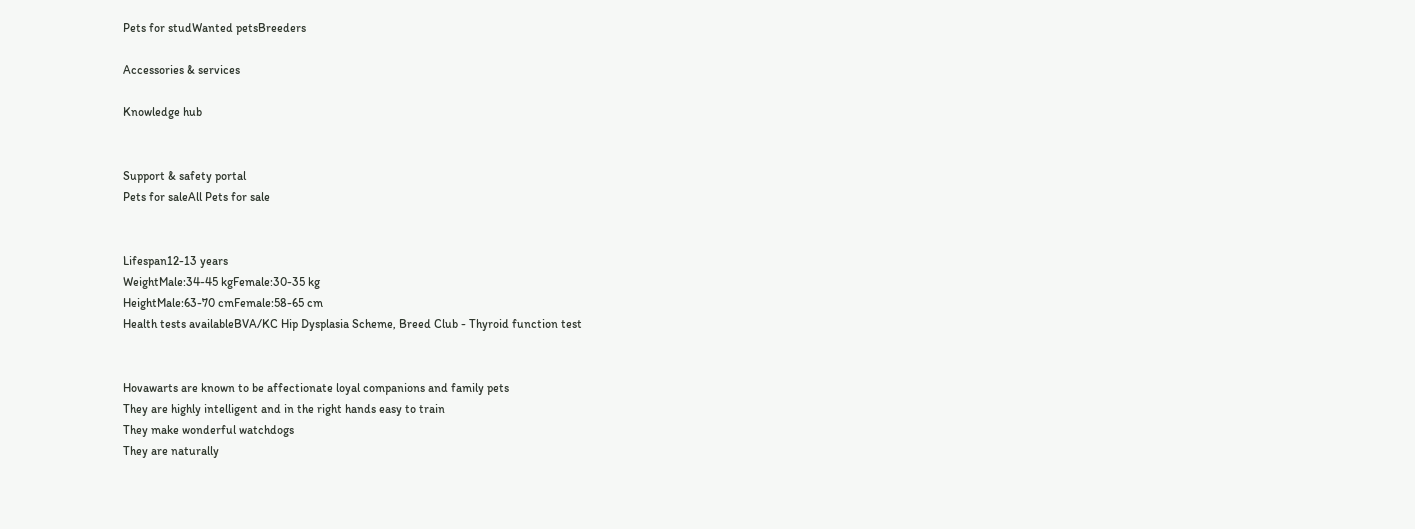Pets for studWanted petsBreeders

Accessories & services

Knowledge hub


Support & safety portal
Pets for saleAll Pets for sale


Lifespan12-13 years
WeightMale:34-45 kgFemale:30-35 kg
HeightMale:63-70 cmFemale:58-65 cm
Health tests availableBVA/KC Hip Dysplasia Scheme, Breed Club - Thyroid function test


Hovawarts are known to be affectionate loyal companions and family pets
They are highly intelligent and in the right hands easy to train
They make wonderful watchdogs
They are naturally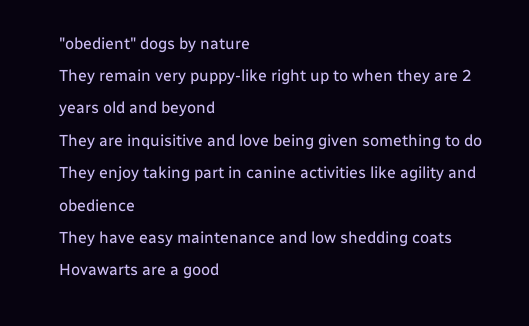"obedient" dogs by nature
They remain very puppy-like right up to when they are 2 years old and beyond
They are inquisitive and love being given something to do
They enjoy taking part in canine activities like agility and obedience
They have easy maintenance and low shedding coats
Hovawarts are a good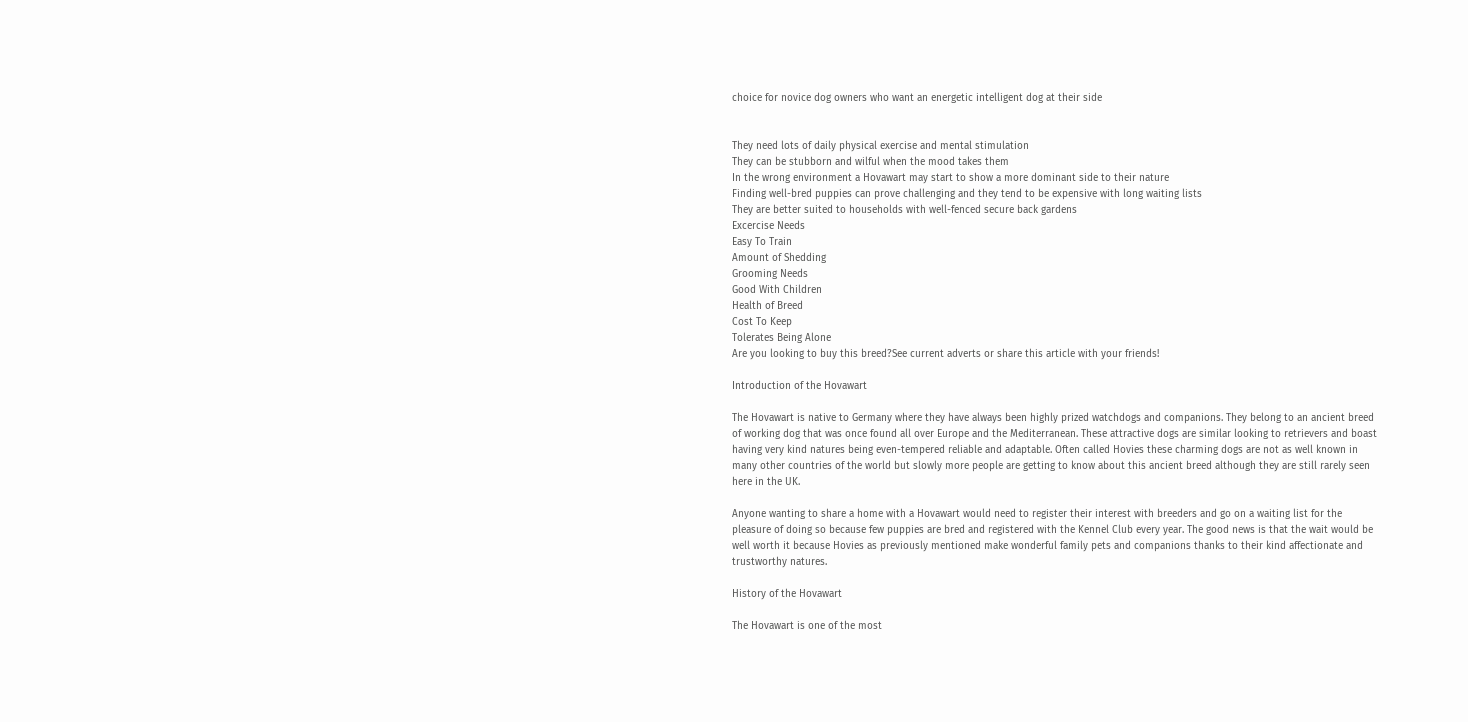choice for novice dog owners who want an energetic intelligent dog at their side


They need lots of daily physical exercise and mental stimulation
They can be stubborn and wilful when the mood takes them
In the wrong environment a Hovawart may start to show a more dominant side to their nature
Finding well-bred puppies can prove challenging and they tend to be expensive with long waiting lists
They are better suited to households with well-fenced secure back gardens
Excercise Needs
Easy To Train
Amount of Shedding
Grooming Needs
Good With Children
Health of Breed
Cost To Keep
Tolerates Being Alone
Are you looking to buy this breed?See current adverts or share this article with your friends!

Introduction of the Hovawart

The Hovawart is native to Germany where they have always been highly prized watchdogs and companions. They belong to an ancient breed of working dog that was once found all over Europe and the Mediterranean. These attractive dogs are similar looking to retrievers and boast having very kind natures being even-tempered reliable and adaptable. Often called Hovies these charming dogs are not as well known in many other countries of the world but slowly more people are getting to know about this ancient breed although they are still rarely seen here in the UK.

Anyone wanting to share a home with a Hovawart would need to register their interest with breeders and go on a waiting list for the pleasure of doing so because few puppies are bred and registered with the Kennel Club every year. The good news is that the wait would be well worth it because Hovies as previously mentioned make wonderful family pets and companions thanks to their kind affectionate and trustworthy natures.

History of the Hovawart

The Hovawart is one of the most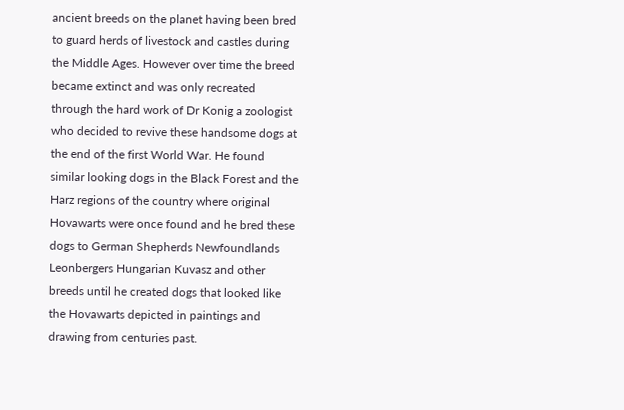ancient breeds on the planet having been bred to guard herds of livestock and castles during the Middle Ages. However over time the breed became extinct and was only recreated through the hard work of Dr Konig a zoologist who decided to revive these handsome dogs at the end of the first World War. He found similar looking dogs in the Black Forest and the Harz regions of the country where original Hovawarts were once found and he bred these dogs to German Shepherds Newfoundlands Leonbergers Hungarian Kuvasz and other breeds until he created dogs that looked like the Hovawarts depicted in paintings and drawing from centuries past.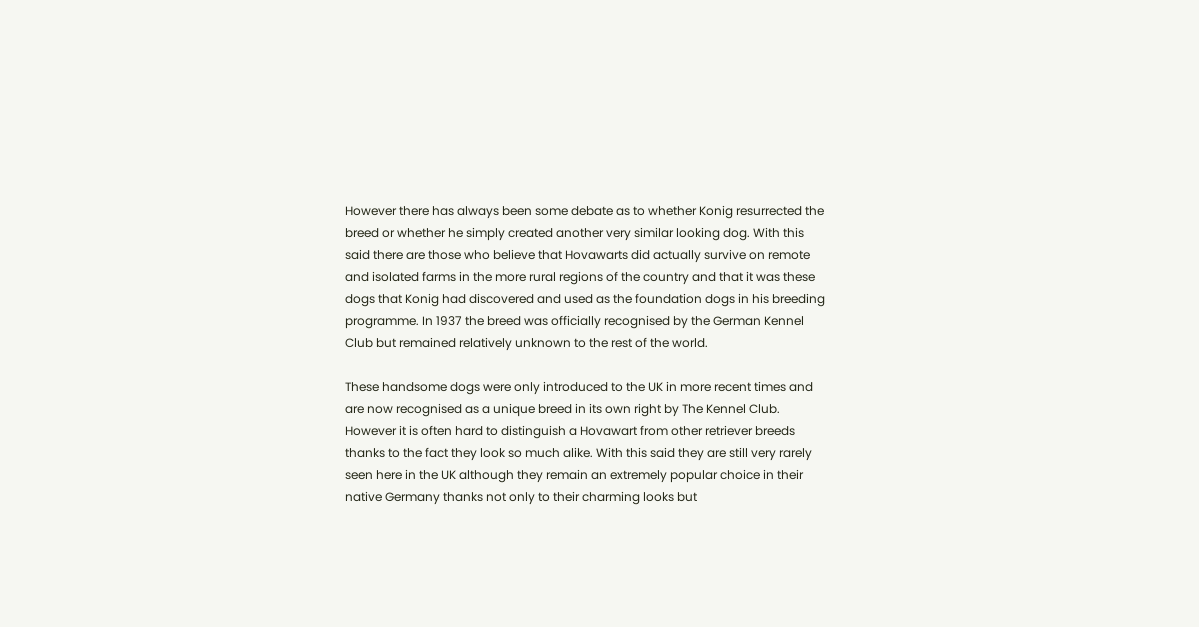However there has always been some debate as to whether Konig resurrected the breed or whether he simply created another very similar looking dog. With this said there are those who believe that Hovawarts did actually survive on remote and isolated farms in the more rural regions of the country and that it was these dogs that Konig had discovered and used as the foundation dogs in his breeding programme. In 1937 the breed was officially recognised by the German Kennel Club but remained relatively unknown to the rest of the world.

These handsome dogs were only introduced to the UK in more recent times and are now recognised as a unique breed in its own right by The Kennel Club. However it is often hard to distinguish a Hovawart from other retriever breeds thanks to the fact they look so much alike. With this said they are still very rarely seen here in the UK although they remain an extremely popular choice in their native Germany thanks not only to their charming looks but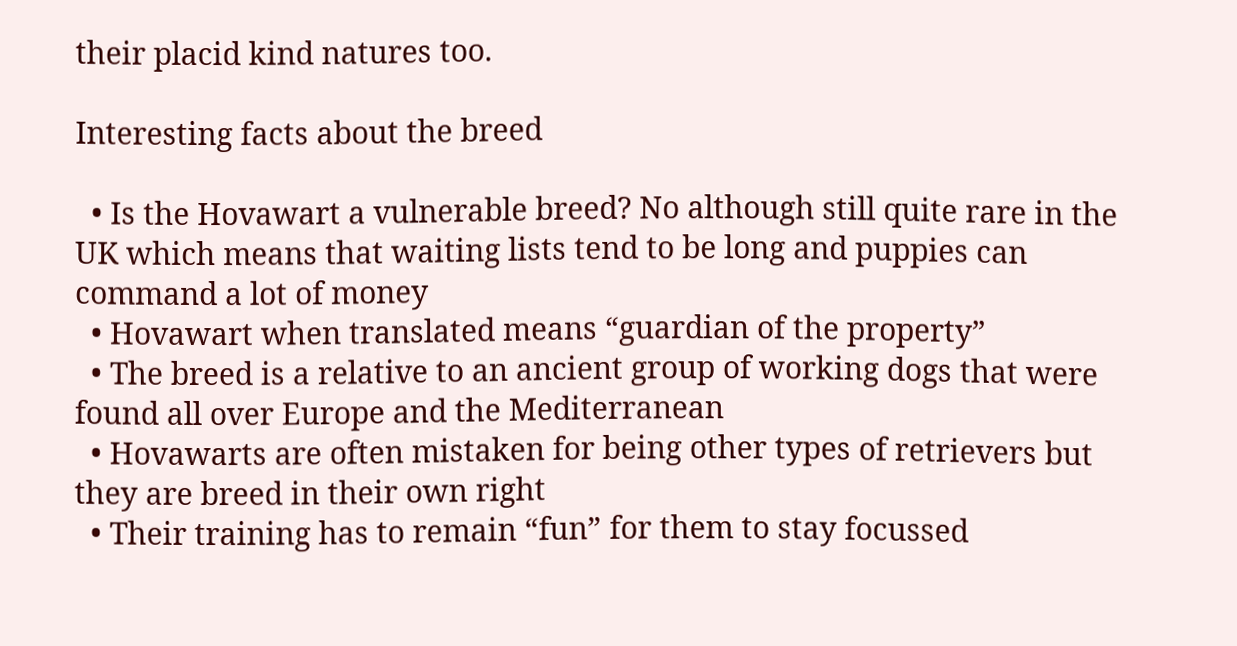their placid kind natures too.

Interesting facts about the breed

  • Is the Hovawart a vulnerable breed? No although still quite rare in the UK which means that waiting lists tend to be long and puppies can command a lot of money
  • Hovawart when translated means “guardian of the property”
  • The breed is a relative to an ancient group of working dogs that were found all over Europe and the Mediterranean
  • Hovawarts are often mistaken for being other types of retrievers but they are breed in their own right
  • Their training has to remain “fun” for them to stay focussed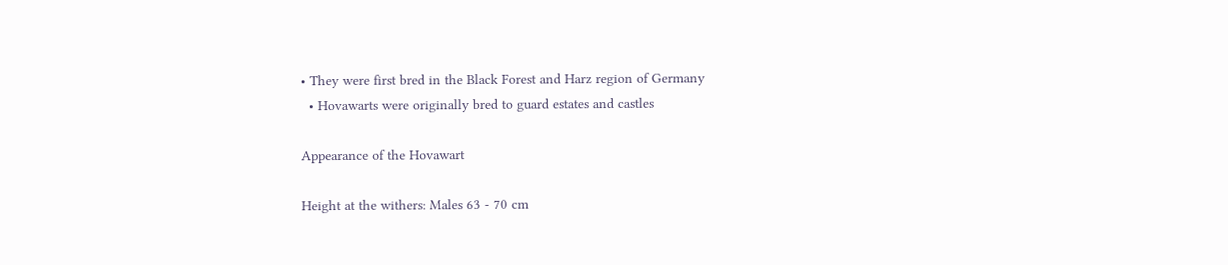• They were first bred in the Black Forest and Harz region of Germany
  • Hovawarts were originally bred to guard estates and castles

Appearance of the Hovawart

Height at the withers: Males 63 - 70 cm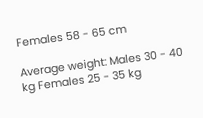Females 58 - 65 cm

Average weight: Males 30 - 40 kg Females 25 - 35 kg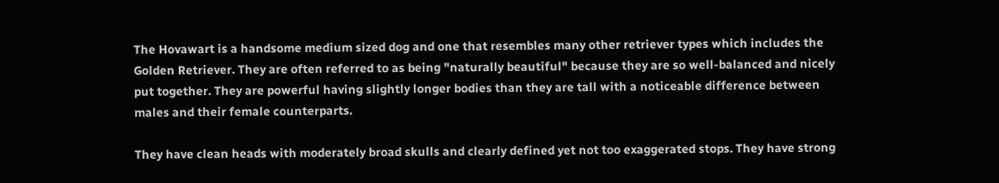The Hovawart is a handsome medium sized dog and one that resembles many other retriever types which includes the Golden Retriever. They are often referred to as being "naturally beautiful" because they are so well-balanced and nicely put together. They are powerful having slightly longer bodies than they are tall with a noticeable difference between males and their female counterparts.

They have clean heads with moderately broad skulls and clearly defined yet not too exaggerated stops. They have strong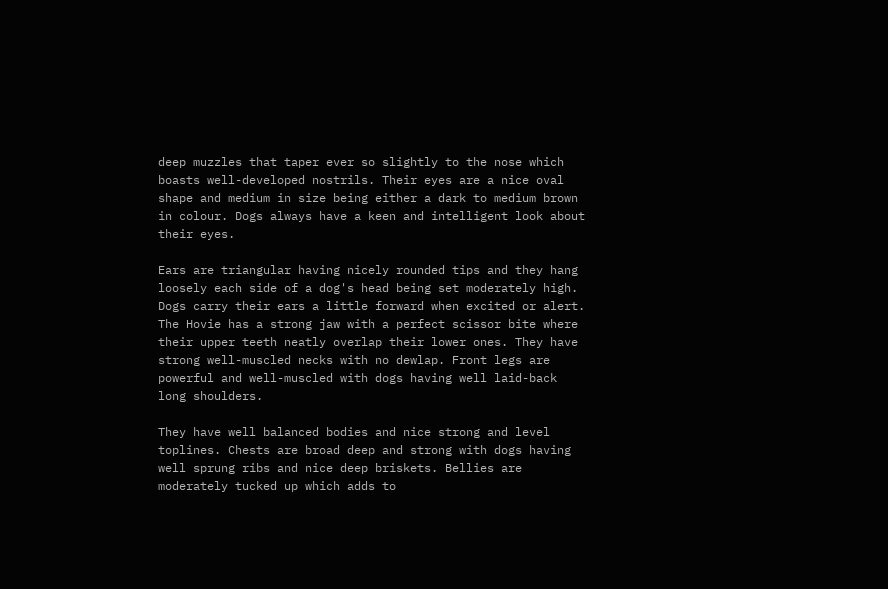deep muzzles that taper ever so slightly to the nose which boasts well-developed nostrils. Their eyes are a nice oval shape and medium in size being either a dark to medium brown in colour. Dogs always have a keen and intelligent look about their eyes.

Ears are triangular having nicely rounded tips and they hang loosely each side of a dog's head being set moderately high. Dogs carry their ears a little forward when excited or alert. The Hovie has a strong jaw with a perfect scissor bite where their upper teeth neatly overlap their lower ones. They have strong well-muscled necks with no dewlap. Front legs are powerful and well-muscled with dogs having well laid-back long shoulders.

They have well balanced bodies and nice strong and level toplines. Chests are broad deep and strong with dogs having well sprung ribs and nice deep briskets. Bellies are moderately tucked up which adds to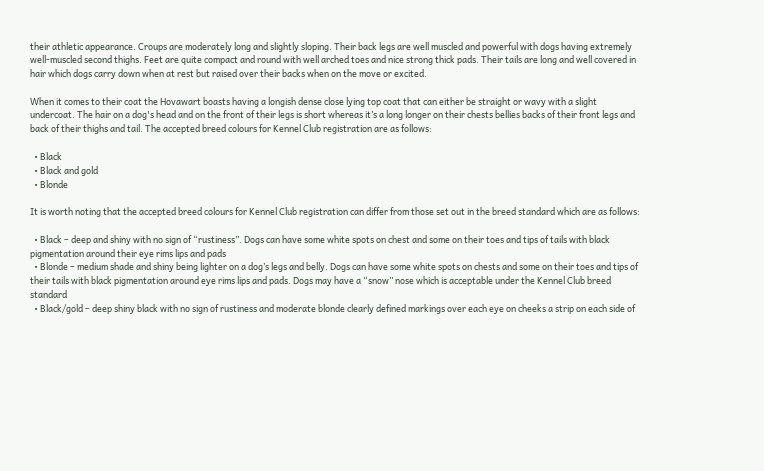their athletic appearance. Croups are moderately long and slightly sloping. Their back legs are well muscled and powerful with dogs having extremely well-muscled second thighs. Feet are quite compact and round with well arched toes and nice strong thick pads. Their tails are long and well covered in hair which dogs carry down when at rest but raised over their backs when on the move or excited.

When it comes to their coat the Hovawart boasts having a longish dense close lying top coat that can either be straight or wavy with a slight undercoat. The hair on a dog's head and on the front of their legs is short whereas it’s a long longer on their chests bellies backs of their front legs and back of their thighs and tail. The accepted breed colours for Kennel Club registration are as follows:

  • Black
  • Black and gold
  • Blonde

It is worth noting that the accepted breed colours for Kennel Club registration can differ from those set out in the breed standard which are as follows:

  • Black – deep and shiny with no sign of “rustiness”. Dogs can have some white spots on chest and some on their toes and tips of tails with black pigmentation around their eye rims lips and pads
  • Blonde – medium shade and shiny being lighter on a dog’s legs and belly. Dogs can have some white spots on chests and some on their toes and tips of their tails with black pigmentation around eye rims lips and pads. Dogs may have a “snow” nose which is acceptable under the Kennel Club breed standard
  • Black/gold – deep shiny black with no sign of rustiness and moderate blonde clearly defined markings over each eye on cheeks a strip on each side of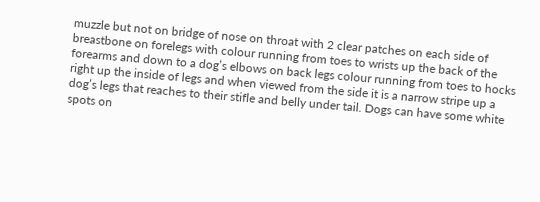muzzle but not on bridge of nose on throat with 2 clear patches on each side of breastbone on forelegs with colour running from toes to wrists up the back of the forearms and down to a dog’s elbows on back legs colour running from toes to hocks right up the inside of legs and when viewed from the side it is a narrow stripe up a dog’s legs that reaches to their stifle and belly under tail. Dogs can have some white spots on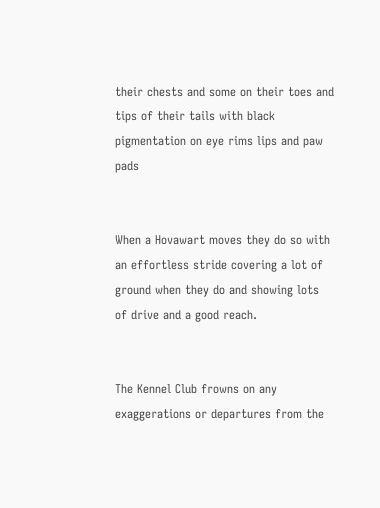their chests and some on their toes and tips of their tails with black pigmentation on eye rims lips and paw pads


When a Hovawart moves they do so with an effortless stride covering a lot of ground when they do and showing lots of drive and a good reach.


The Kennel Club frowns on any exaggerations or departures from the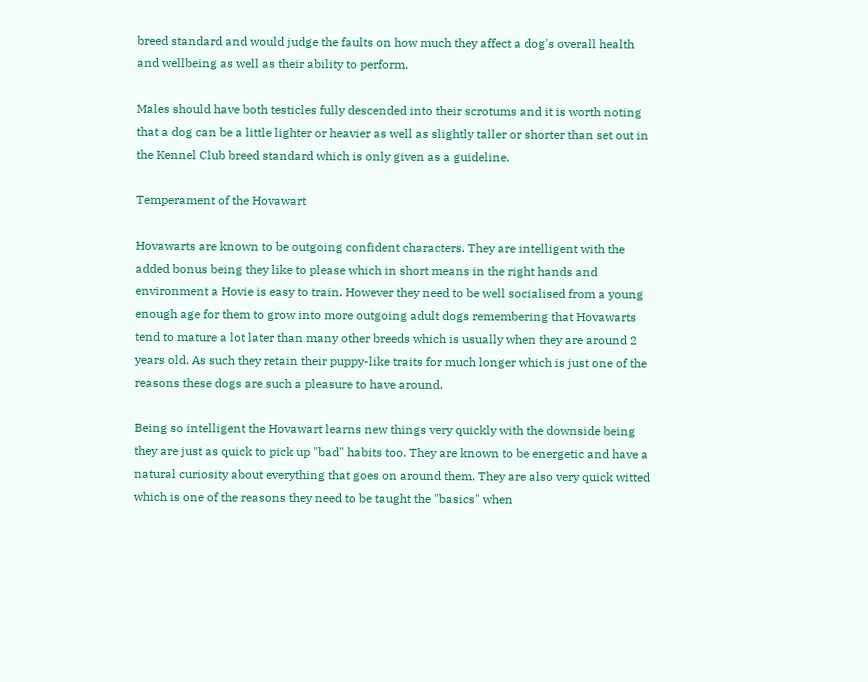breed standard and would judge the faults on how much they affect a dog's overall health and wellbeing as well as their ability to perform.

Males should have both testicles fully descended into their scrotums and it is worth noting that a dog can be a little lighter or heavier as well as slightly taller or shorter than set out in the Kennel Club breed standard which is only given as a guideline.

Temperament of the Hovawart

Hovawarts are known to be outgoing confident characters. They are intelligent with the added bonus being they like to please which in short means in the right hands and environment a Hovie is easy to train. However they need to be well socialised from a young enough age for them to grow into more outgoing adult dogs remembering that Hovawarts tend to mature a lot later than many other breeds which is usually when they are around 2 years old. As such they retain their puppy-like traits for much longer which is just one of the reasons these dogs are such a pleasure to have around.

Being so intelligent the Hovawart learns new things very quickly with the downside being they are just as quick to pick up "bad" habits too. They are known to be energetic and have a natural curiosity about everything that goes on around them. They are also very quick witted which is one of the reasons they need to be taught the "basics" when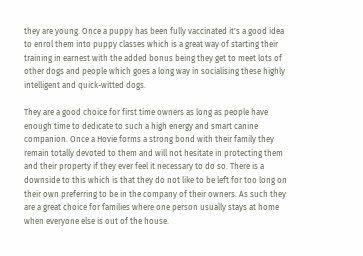they are young. Once a puppy has been fully vaccinated it's a good idea to enrol them into puppy classes which is a great way of starting their training in earnest with the added bonus being they get to meet lots of other dogs and people which goes a long way in socialising these highly intelligent and quick-witted dogs.

They are a good choice for first time owners as long as people have enough time to dedicate to such a high energy and smart canine companion. Once a Hovie forms a strong bond with their family they remain totally devoted to them and will not hesitate in protecting them and their property if they ever feel it necessary to do so. There is a downside to this which is that they do not like to be left for too long on their own preferring to be in the company of their owners. As such they are a great choice for families where one person usually stays at home when everyone else is out of the house.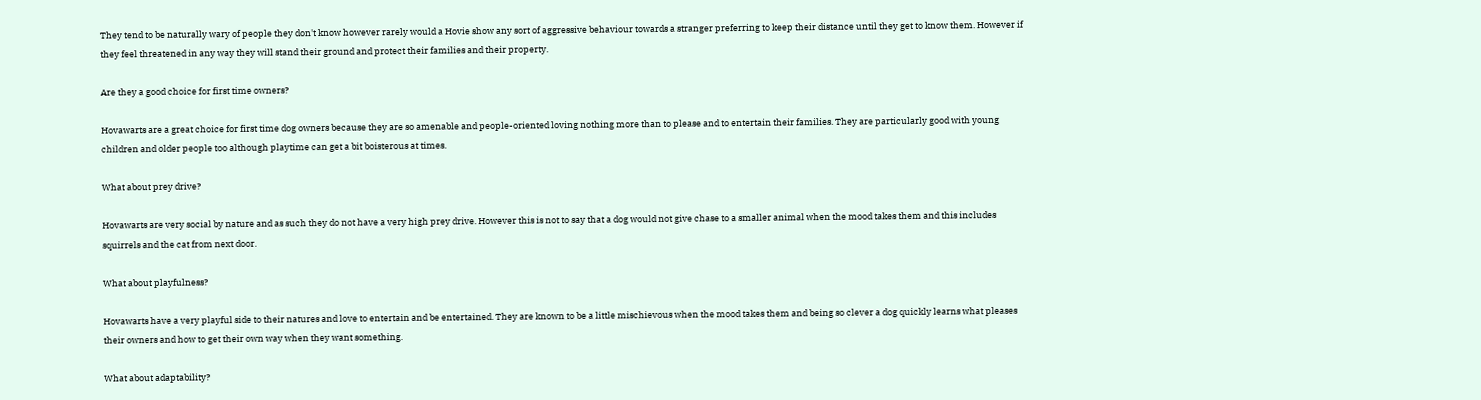They tend to be naturally wary of people they don't know however rarely would a Hovie show any sort of aggressive behaviour towards a stranger preferring to keep their distance until they get to know them. However if they feel threatened in any way they will stand their ground and protect their families and their property.

Are they a good choice for first time owners?

Hovawarts are a great choice for first time dog owners because they are so amenable and people-oriented loving nothing more than to please and to entertain their families. They are particularly good with young children and older people too although playtime can get a bit boisterous at times.

What about prey drive?

Hovawarts are very social by nature and as such they do not have a very high prey drive. However this is not to say that a dog would not give chase to a smaller animal when the mood takes them and this includes squirrels and the cat from next door.

What about playfulness?

Hovawarts have a very playful side to their natures and love to entertain and be entertained. They are known to be a little mischievous when the mood takes them and being so clever a dog quickly learns what pleases their owners and how to get their own way when they want something.

What about adaptability?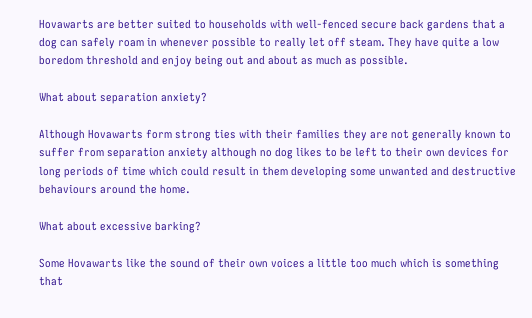Hovawarts are better suited to households with well-fenced secure back gardens that a dog can safely roam in whenever possible to really let off steam. They have quite a low boredom threshold and enjoy being out and about as much as possible.

What about separation anxiety?

Although Hovawarts form strong ties with their families they are not generally known to suffer from separation anxiety although no dog likes to be left to their own devices for long periods of time which could result in them developing some unwanted and destructive behaviours around the home.

What about excessive barking?

Some Hovawarts like the sound of their own voices a little too much which is something that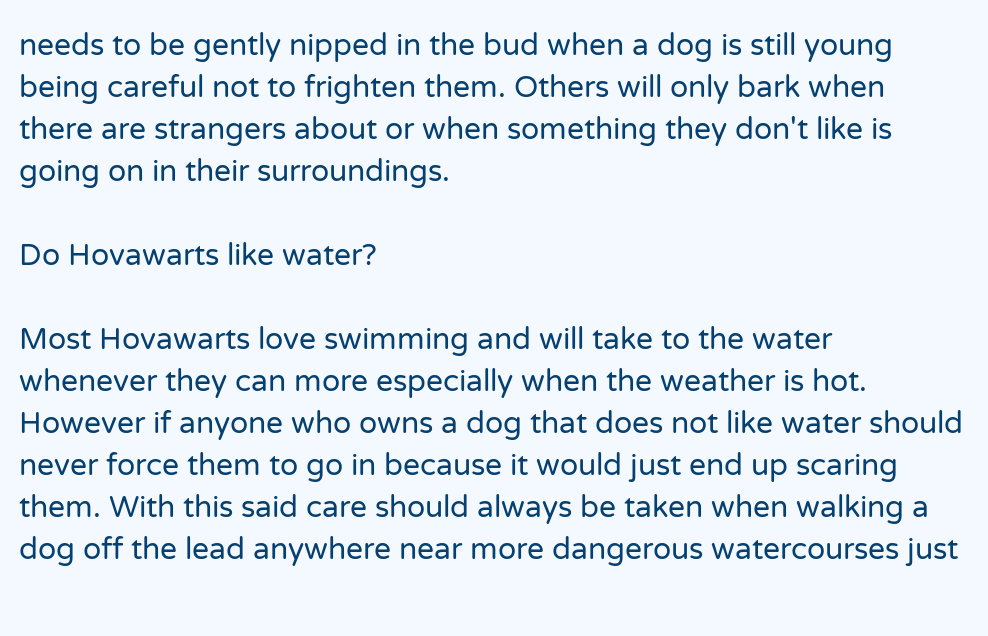needs to be gently nipped in the bud when a dog is still young being careful not to frighten them. Others will only bark when there are strangers about or when something they don't like is going on in their surroundings.

Do Hovawarts like water?

Most Hovawarts love swimming and will take to the water whenever they can more especially when the weather is hot. However if anyone who owns a dog that does not like water should never force them to go in because it would just end up scaring them. With this said care should always be taken when walking a dog off the lead anywhere near more dangerous watercourses just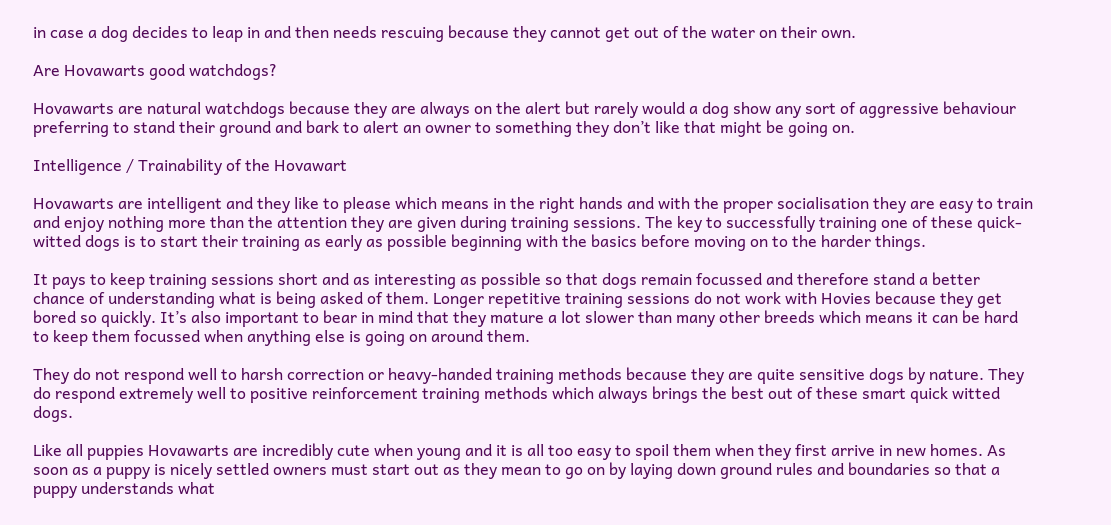in case a dog decides to leap in and then needs rescuing because they cannot get out of the water on their own.

Are Hovawarts good watchdogs?

Hovawarts are natural watchdogs because they are always on the alert but rarely would a dog show any sort of aggressive behaviour preferring to stand their ground and bark to alert an owner to something they don’t like that might be going on.

Intelligence / Trainability of the Hovawart

Hovawarts are intelligent and they like to please which means in the right hands and with the proper socialisation they are easy to train and enjoy nothing more than the attention they are given during training sessions. The key to successfully training one of these quick-witted dogs is to start their training as early as possible beginning with the basics before moving on to the harder things.

It pays to keep training sessions short and as interesting as possible so that dogs remain focussed and therefore stand a better chance of understanding what is being asked of them. Longer repetitive training sessions do not work with Hovies because they get bored so quickly. It’s also important to bear in mind that they mature a lot slower than many other breeds which means it can be hard to keep them focussed when anything else is going on around them.

They do not respond well to harsh correction or heavy-handed training methods because they are quite sensitive dogs by nature. They do respond extremely well to positive reinforcement training methods which always brings the best out of these smart quick witted dogs.

Like all puppies Hovawarts are incredibly cute when young and it is all too easy to spoil them when they first arrive in new homes. As soon as a puppy is nicely settled owners must start out as they mean to go on by laying down ground rules and boundaries so that a puppy understands what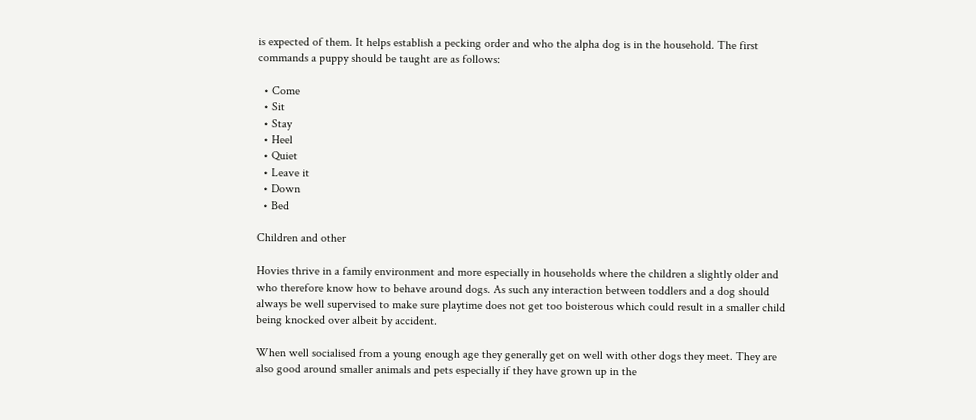is expected of them. It helps establish a pecking order and who the alpha dog is in the household. The first commands a puppy should be taught are as follows:

  • Come
  • Sit
  • Stay
  • Heel
  • Quiet
  • Leave it
  • Down
  • Bed

Children and other

Hovies thrive in a family environment and more especially in households where the children a slightly older and who therefore know how to behave around dogs. As such any interaction between toddlers and a dog should always be well supervised to make sure playtime does not get too boisterous which could result in a smaller child being knocked over albeit by accident.

When well socialised from a young enough age they generally get on well with other dogs they meet. They are also good around smaller animals and pets especially if they have grown up in the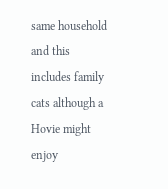same household and this includes family cats although a Hovie might enjoy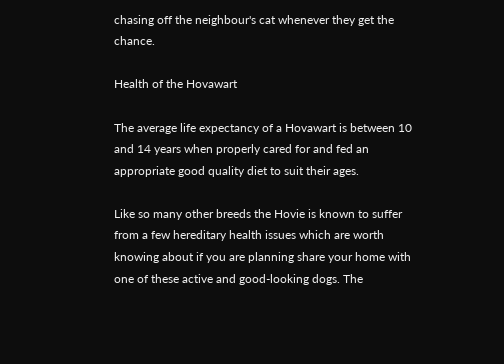chasing off the neighbour's cat whenever they get the chance.

Health of the Hovawart

The average life expectancy of a Hovawart is between 10 and 14 years when properly cared for and fed an appropriate good quality diet to suit their ages.

Like so many other breeds the Hovie is known to suffer from a few hereditary health issues which are worth knowing about if you are planning share your home with one of these active and good-looking dogs. The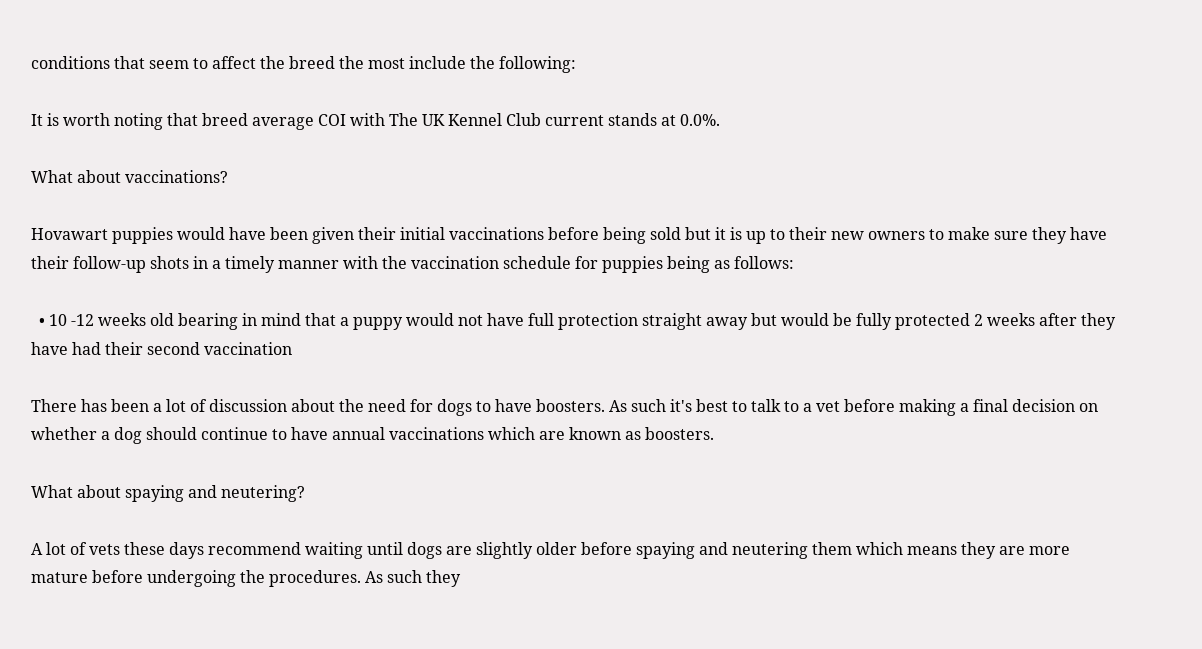conditions that seem to affect the breed the most include the following:

It is worth noting that breed average COI with The UK Kennel Club current stands at 0.0%.

What about vaccinations?

Hovawart puppies would have been given their initial vaccinations before being sold but it is up to their new owners to make sure they have their follow-up shots in a timely manner with the vaccination schedule for puppies being as follows:

  • 10 -12 weeks old bearing in mind that a puppy would not have full protection straight away but would be fully protected 2 weeks after they have had their second vaccination

There has been a lot of discussion about the need for dogs to have boosters. As such it's best to talk to a vet before making a final decision on whether a dog should continue to have annual vaccinations which are known as boosters.

What about spaying and neutering?

A lot of vets these days recommend waiting until dogs are slightly older before spaying and neutering them which means they are more mature before undergoing the procedures. As such they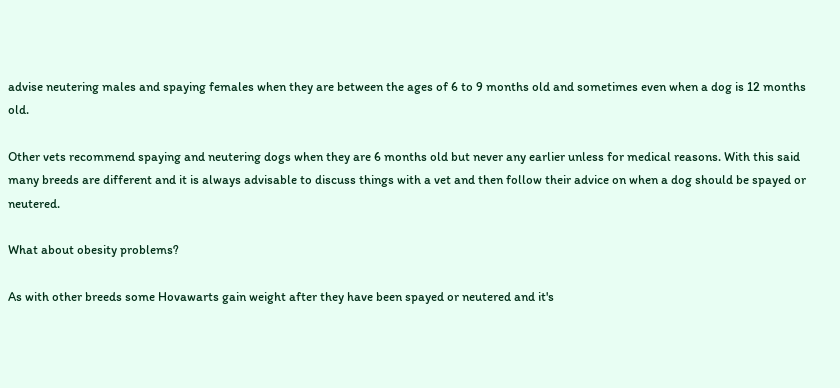advise neutering males and spaying females when they are between the ages of 6 to 9 months old and sometimes even when a dog is 12 months old.

Other vets recommend spaying and neutering dogs when they are 6 months old but never any earlier unless for medical reasons. With this said many breeds are different and it is always advisable to discuss things with a vet and then follow their advice on when a dog should be spayed or neutered.

What about obesity problems?

As with other breeds some Hovawarts gain weight after they have been spayed or neutered and it's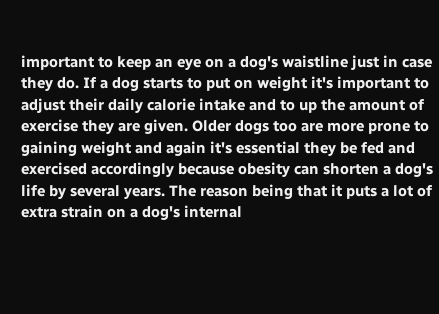important to keep an eye on a dog's waistline just in case they do. If a dog starts to put on weight it's important to adjust their daily calorie intake and to up the amount of exercise they are given. Older dogs too are more prone to gaining weight and again it's essential they be fed and exercised accordingly because obesity can shorten a dog's life by several years. The reason being that it puts a lot of extra strain on a dog's internal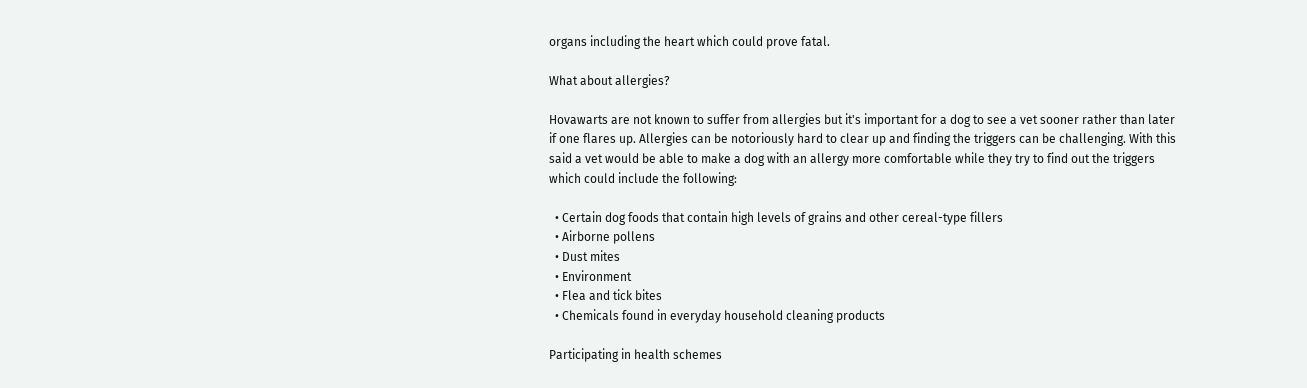organs including the heart which could prove fatal.

What about allergies?

Hovawarts are not known to suffer from allergies but it's important for a dog to see a vet sooner rather than later if one flares up. Allergies can be notoriously hard to clear up and finding the triggers can be challenging. With this said a vet would be able to make a dog with an allergy more comfortable while they try to find out the triggers which could include the following:

  • Certain dog foods that contain high levels of grains and other cereal-type fillers
  • Airborne pollens
  • Dust mites
  • Environment
  • Flea and tick bites
  • Chemicals found in everyday household cleaning products

Participating in health schemes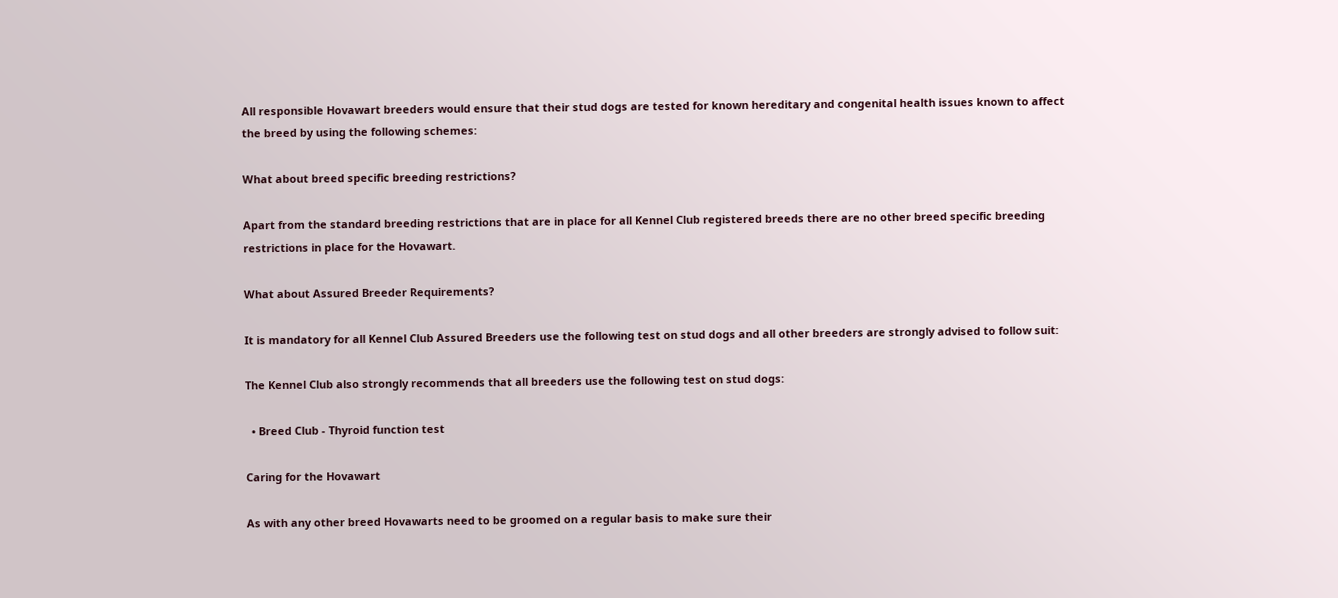All responsible Hovawart breeders would ensure that their stud dogs are tested for known hereditary and congenital health issues known to affect the breed by using the following schemes:

What about breed specific breeding restrictions?

Apart from the standard breeding restrictions that are in place for all Kennel Club registered breeds there are no other breed specific breeding restrictions in place for the Hovawart.

What about Assured Breeder Requirements?

It is mandatory for all Kennel Club Assured Breeders use the following test on stud dogs and all other breeders are strongly advised to follow suit:

The Kennel Club also strongly recommends that all breeders use the following test on stud dogs:

  • Breed Club - Thyroid function test

Caring for the Hovawart

As with any other breed Hovawarts need to be groomed on a regular basis to make sure their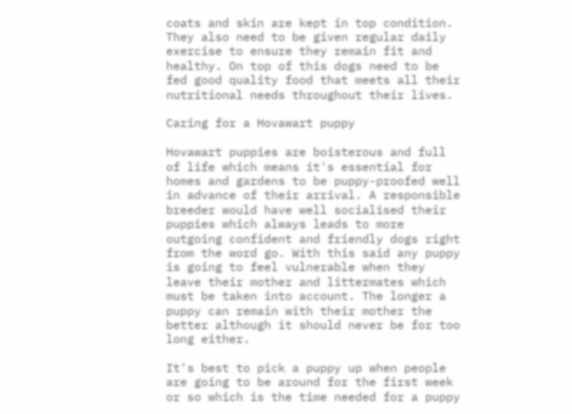coats and skin are kept in top condition. They also need to be given regular daily exercise to ensure they remain fit and healthy. On top of this dogs need to be fed good quality food that meets all their nutritional needs throughout their lives.

Caring for a Hovawart puppy

Hovawart puppies are boisterous and full of life which means it's essential for homes and gardens to be puppy-proofed well in advance of their arrival. A responsible breeder would have well socialised their puppies which always leads to more outgoing confident and friendly dogs right from the word go. With this said any puppy is going to feel vulnerable when they leave their mother and littermates which must be taken into account. The longer a puppy can remain with their mother the better although it should never be for too long either.

It's best to pick a puppy up when people are going to be around for the first week or so which is the time needed for a puppy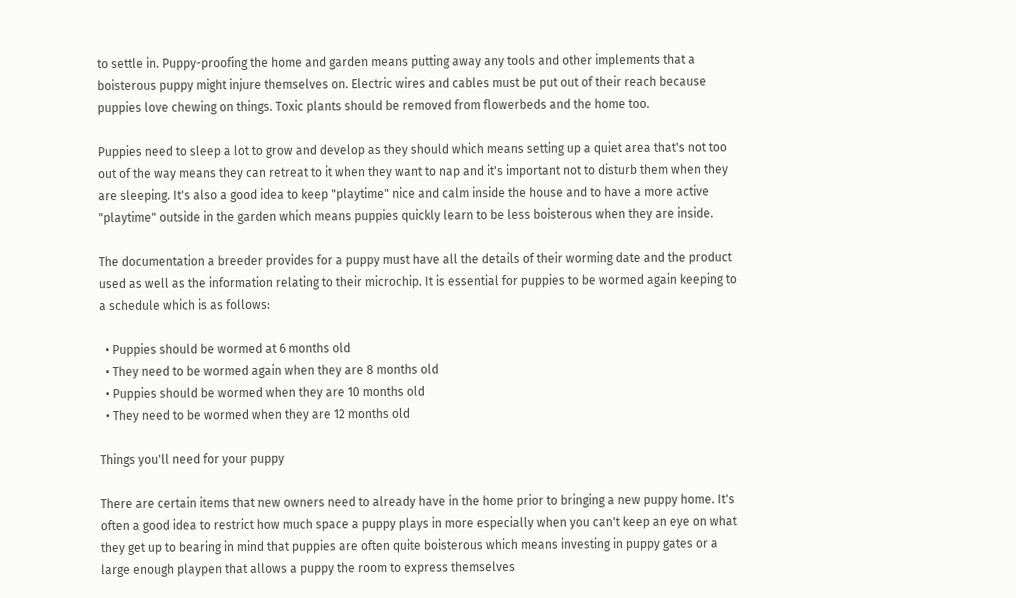to settle in. Puppy-proofing the home and garden means putting away any tools and other implements that a boisterous puppy might injure themselves on. Electric wires and cables must be put out of their reach because puppies love chewing on things. Toxic plants should be removed from flowerbeds and the home too.

Puppies need to sleep a lot to grow and develop as they should which means setting up a quiet area that's not too out of the way means they can retreat to it when they want to nap and it's important not to disturb them when they are sleeping. It's also a good idea to keep "playtime" nice and calm inside the house and to have a more active "playtime" outside in the garden which means puppies quickly learn to be less boisterous when they are inside.

The documentation a breeder provides for a puppy must have all the details of their worming date and the product used as well as the information relating to their microchip. It is essential for puppies to be wormed again keeping to a schedule which is as follows:

  • Puppies should be wormed at 6 months old
  • They need to be wormed again when they are 8 months old
  • Puppies should be wormed when they are 10 months old
  • They need to be wormed when they are 12 months old

Things you'll need for your puppy

There are certain items that new owners need to already have in the home prior to bringing a new puppy home. It's often a good idea to restrict how much space a puppy plays in more especially when you can't keep an eye on what they get up to bearing in mind that puppies are often quite boisterous which means investing in puppy gates or a large enough playpen that allows a puppy the room to express themselves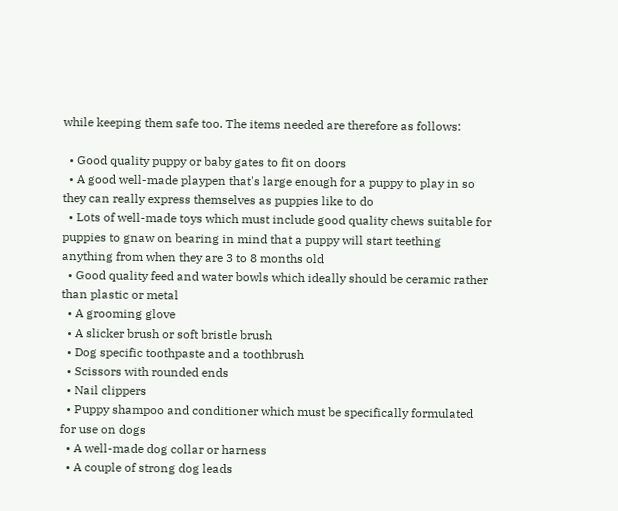while keeping them safe too. The items needed are therefore as follows:

  • Good quality puppy or baby gates to fit on doors
  • A good well-made playpen that's large enough for a puppy to play in so they can really express themselves as puppies like to do
  • Lots of well-made toys which must include good quality chews suitable for puppies to gnaw on bearing in mind that a puppy will start teething anything from when they are 3 to 8 months old
  • Good quality feed and water bowls which ideally should be ceramic rather than plastic or metal
  • A grooming glove
  • A slicker brush or soft bristle brush
  • Dog specific toothpaste and a toothbrush
  • Scissors with rounded ends
  • Nail clippers
  • Puppy shampoo and conditioner which must be specifically formulated for use on dogs
  • A well-made dog collar or harness
  • A couple of strong dog leads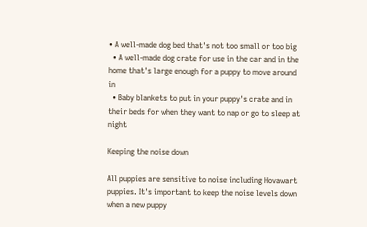• A well-made dog bed that's not too small or too big
  • A well-made dog crate for use in the car and in the home that's large enough for a puppy to move around in
  • Baby blankets to put in your puppy's crate and in their beds for when they want to nap or go to sleep at night

Keeping the noise down

All puppies are sensitive to noise including Hovawart puppies. It's important to keep the noise levels down when a new puppy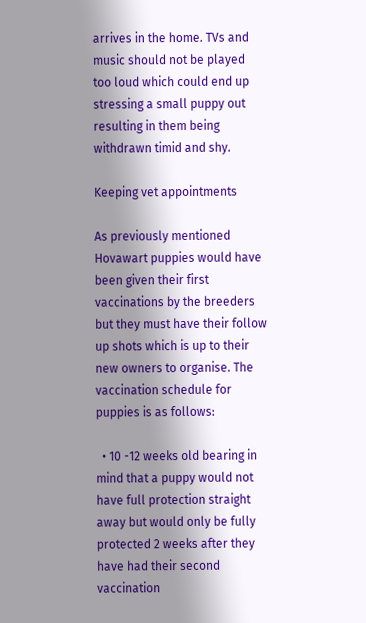arrives in the home. TVs and music should not be played too loud which could end up stressing a small puppy out resulting in them being withdrawn timid and shy.

Keeping vet appointments

As previously mentioned Hovawart puppies would have been given their first vaccinations by the breeders but they must have their follow up shots which is up to their new owners to organise. The vaccination schedule for puppies is as follows:

  • 10 -12 weeks old bearing in mind that a puppy would not have full protection straight away but would only be fully protected 2 weeks after they have had their second vaccination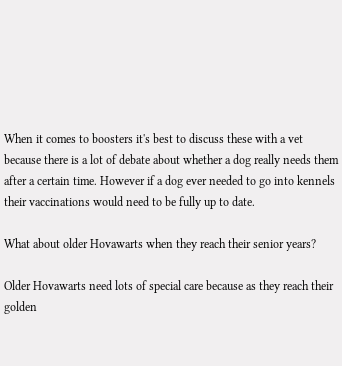When it comes to boosters it's best to discuss these with a vet because there is a lot of debate about whether a dog really needs them after a certain time. However if a dog ever needed to go into kennels their vaccinations would need to be fully up to date.

What about older Hovawarts when they reach their senior years?

Older Hovawarts need lots of special care because as they reach their golden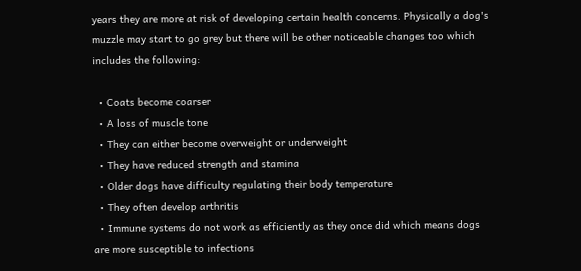years they are more at risk of developing certain health concerns. Physically a dog's muzzle may start to go grey but there will be other noticeable changes too which includes the following:

  • Coats become coarser
  • A loss of muscle tone
  • They can either become overweight or underweight
  • They have reduced strength and stamina
  • Older dogs have difficulty regulating their body temperature
  • They often develop arthritis
  • Immune systems do not work as efficiently as they once did which means dogs are more susceptible to infections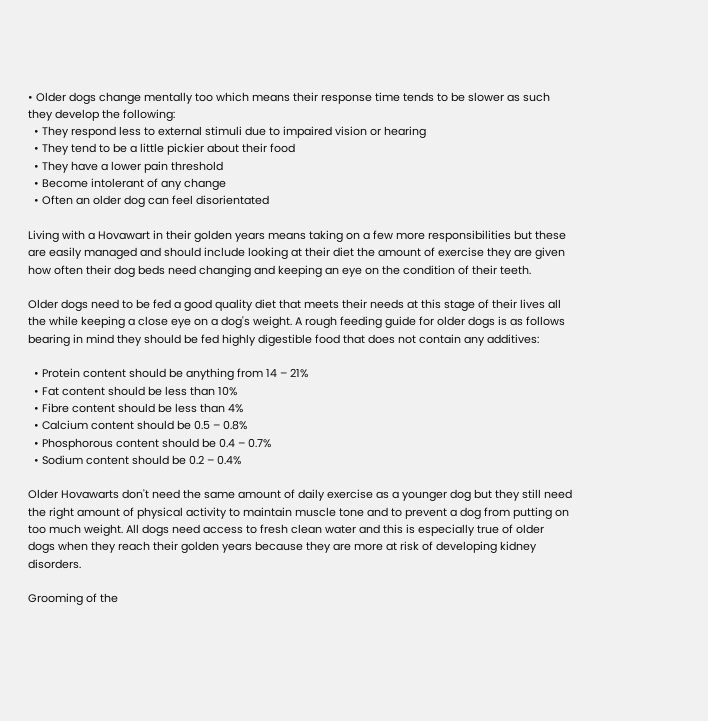• Older dogs change mentally too which means their response time tends to be slower as such they develop the following:
  • They respond less to external stimuli due to impaired vision or hearing
  • They tend to be a little pickier about their food
  • They have a lower pain threshold
  • Become intolerant of any change
  • Often an older dog can feel disorientated

Living with a Hovawart in their golden years means taking on a few more responsibilities but these are easily managed and should include looking at their diet the amount of exercise they are given how often their dog beds need changing and keeping an eye on the condition of their teeth.

Older dogs need to be fed a good quality diet that meets their needs at this stage of their lives all the while keeping a close eye on a dog's weight. A rough feeding guide for older dogs is as follows bearing in mind they should be fed highly digestible food that does not contain any additives:

  • Protein content should be anything from 14 – 21%
  • Fat content should be less than 10%
  • Fibre content should be less than 4%
  • Calcium content should be 0.5 – 0.8%
  • Phosphorous content should be 0.4 – 0.7%
  • Sodium content should be 0.2 – 0.4%

Older Hovawarts don't need the same amount of daily exercise as a younger dog but they still need the right amount of physical activity to maintain muscle tone and to prevent a dog from putting on too much weight. All dogs need access to fresh clean water and this is especially true of older dogs when they reach their golden years because they are more at risk of developing kidney disorders.

Grooming of the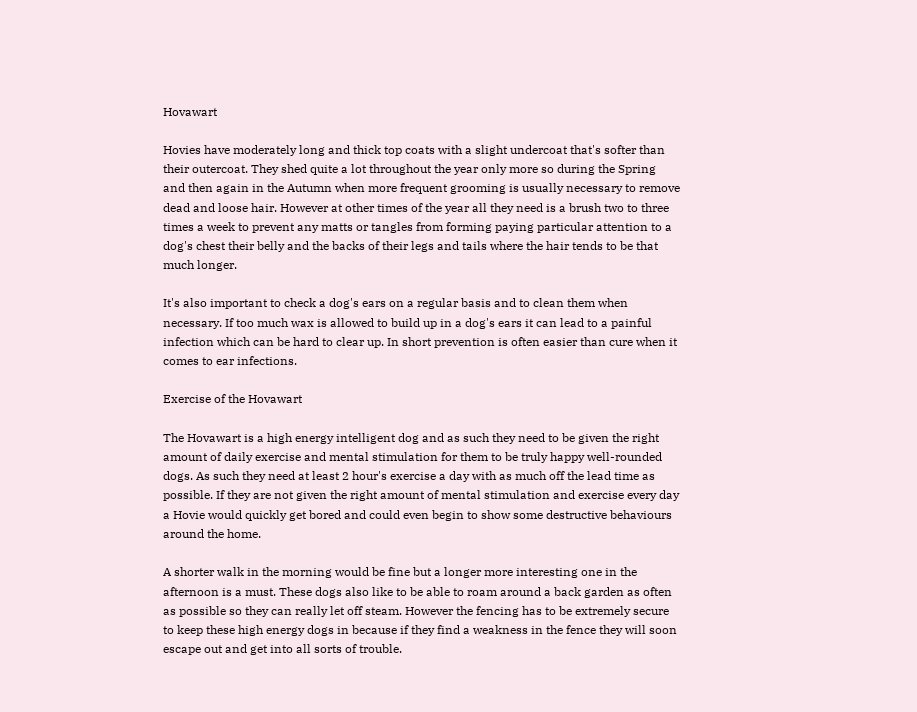Hovawart

Hovies have moderately long and thick top coats with a slight undercoat that's softer than their outercoat. They shed quite a lot throughout the year only more so during the Spring and then again in the Autumn when more frequent grooming is usually necessary to remove dead and loose hair. However at other times of the year all they need is a brush two to three times a week to prevent any matts or tangles from forming paying particular attention to a dog's chest their belly and the backs of their legs and tails where the hair tends to be that much longer.

It's also important to check a dog's ears on a regular basis and to clean them when necessary. If too much wax is allowed to build up in a dog's ears it can lead to a painful infection which can be hard to clear up. In short prevention is often easier than cure when it comes to ear infections.

Exercise of the Hovawart

The Hovawart is a high energy intelligent dog and as such they need to be given the right amount of daily exercise and mental stimulation for them to be truly happy well-rounded dogs. As such they need at least 2 hour's exercise a day with as much off the lead time as possible. If they are not given the right amount of mental stimulation and exercise every day a Hovie would quickly get bored and could even begin to show some destructive behaviours around the home.

A shorter walk in the morning would be fine but a longer more interesting one in the afternoon is a must. These dogs also like to be able to roam around a back garden as often as possible so they can really let off steam. However the fencing has to be extremely secure to keep these high energy dogs in because if they find a weakness in the fence they will soon escape out and get into all sorts of trouble.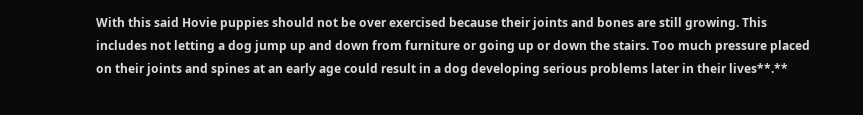With this said Hovie puppies should not be over exercised because their joints and bones are still growing. This includes not letting a dog jump up and down from furniture or going up or down the stairs. Too much pressure placed on their joints and spines at an early age could result in a dog developing serious problems later in their lives**.**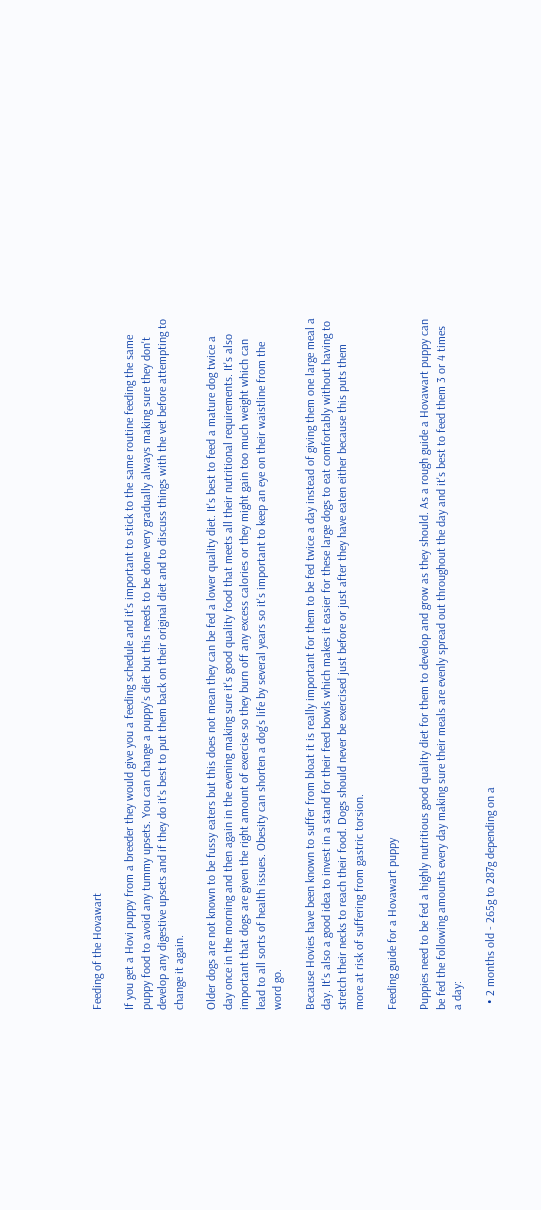Feeding of the Hovawart

If you get a Hovi puppy from a breeder they would give you a feeding schedule and it's important to stick to the same routine feeding the same puppy food to avoid any tummy upsets. You can change a puppy's diet but this needs to be done very gradually always making sure they don't develop any digestive upsets and if they do it's best to put them back on their original diet and to discuss things with the vet before attempting to change it again.

Older dogs are not known to be fussy eaters but this does not mean they can be fed a lower quality diet. It's best to feed a mature dog twice a day once in the morning and then again in the evening making sure it's good quality food that meets all their nutritional requirements. It's also important that dogs are given the right amount of exercise so they burn off any excess calories or they might gain too much weight which can lead to all sorts of health issues. Obesity can shorten a dog's life by several years so it's important to keep an eye on their waistline from the word go.

Because Hovies have been known to suffer from bloat it is really important for them to be fed twice a day instead of giving them one large meal a day. It's also a good idea to invest in a stand for their feed bowls which makes it easier for these large dogs to eat comfortably without having to stretch their necks to reach their food. Dogs should never be exercised just before or just after they have eaten either because this puts them more at risk of suffering from gastric torsion.

Feeding guide for a Hovawart puppy

Puppies need to be fed a highly nutritious good quality diet for them to develop and grow as they should. As a rough guide a Hovawart puppy can be fed the following amounts every day making sure their meals are evenly spread out throughout the day and it's best to feed them 3 or 4 times a day:

  • 2 months old - 265g to 287g depending on a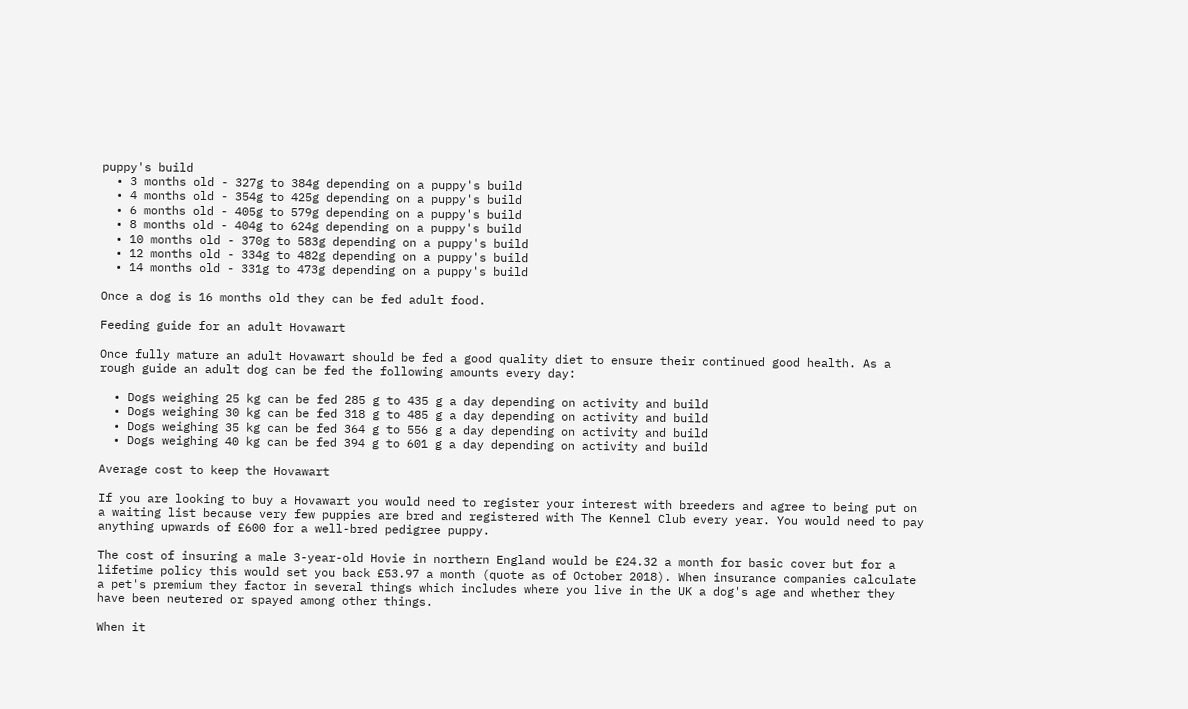puppy's build
  • 3 months old - 327g to 384g depending on a puppy's build
  • 4 months old - 354g to 425g depending on a puppy's build
  • 6 months old - 405g to 579g depending on a puppy's build
  • 8 months old - 404g to 624g depending on a puppy's build
  • 10 months old - 370g to 583g depending on a puppy's build
  • 12 months old - 334g to 482g depending on a puppy's build
  • 14 months old - 331g to 473g depending on a puppy's build

Once a dog is 16 months old they can be fed adult food.

Feeding guide for an adult Hovawart

Once fully mature an adult Hovawart should be fed a good quality diet to ensure their continued good health. As a rough guide an adult dog can be fed the following amounts every day:

  • Dogs weighing 25 kg can be fed 285 g to 435 g a day depending on activity and build
  • Dogs weighing 30 kg can be fed 318 g to 485 g a day depending on activity and build
  • Dogs weighing 35 kg can be fed 364 g to 556 g a day depending on activity and build
  • Dogs weighing 40 kg can be fed 394 g to 601 g a day depending on activity and build

Average cost to keep the Hovawart

If you are looking to buy a Hovawart you would need to register your interest with breeders and agree to being put on a waiting list because very few puppies are bred and registered with The Kennel Club every year. You would need to pay anything upwards of £600 for a well-bred pedigree puppy.

The cost of insuring a male 3-year-old Hovie in northern England would be £24.32 a month for basic cover but for a lifetime policy this would set you back £53.97 a month (quote as of October 2018). When insurance companies calculate a pet's premium they factor in several things which includes where you live in the UK a dog's age and whether they have been neutered or spayed among other things.

When it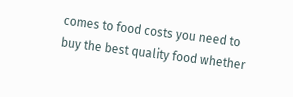comes to food costs you need to buy the best quality food whether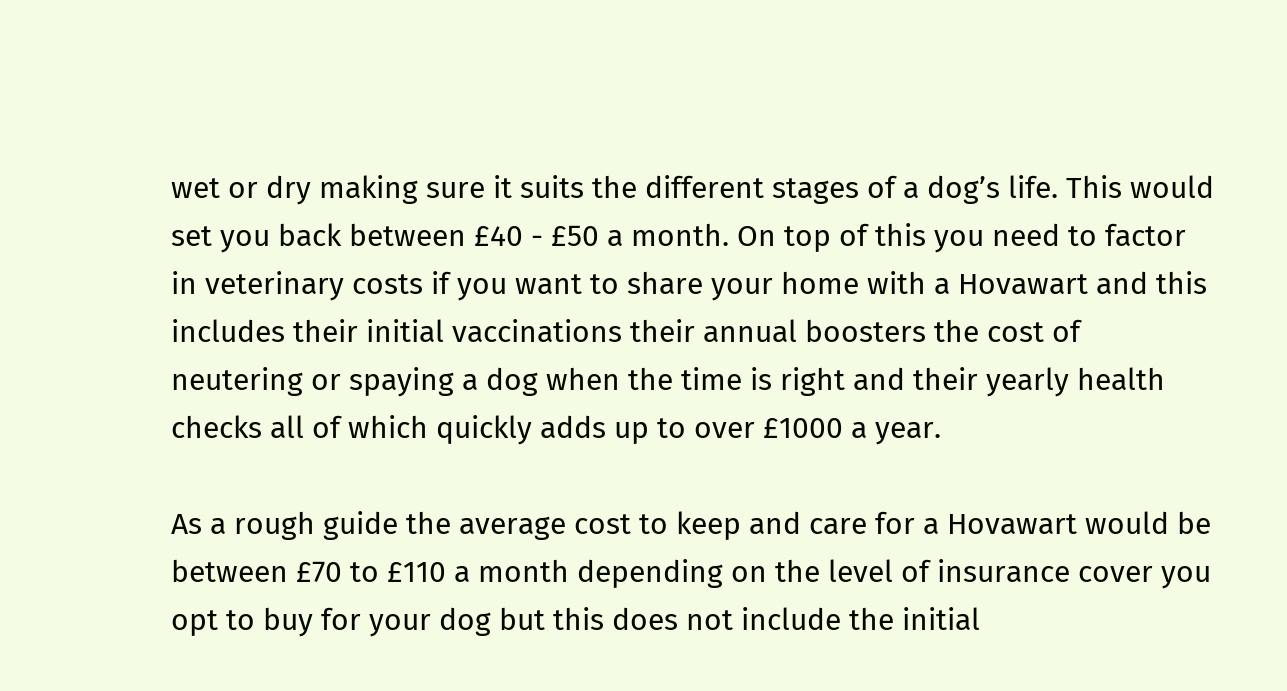wet or dry making sure it suits the different stages of a dog’s life. This would set you back between £40 - £50 a month. On top of this you need to factor in veterinary costs if you want to share your home with a Hovawart and this includes their initial vaccinations their annual boosters the cost of neutering or spaying a dog when the time is right and their yearly health checks all of which quickly adds up to over £1000 a year.

As a rough guide the average cost to keep and care for a Hovawart would be between £70 to £110 a month depending on the level of insurance cover you opt to buy for your dog but this does not include the initial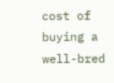cost of buying a well-bred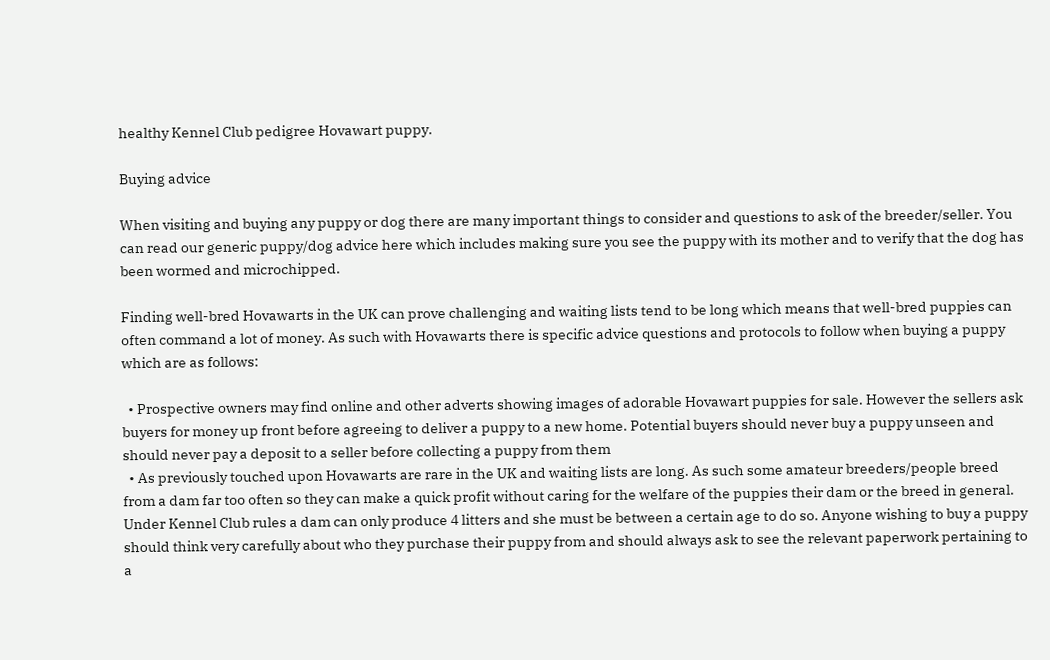healthy Kennel Club pedigree Hovawart puppy.

Buying advice

When visiting and buying any puppy or dog there are many important things to consider and questions to ask of the breeder/seller. You can read our generic puppy/dog advice here which includes making sure you see the puppy with its mother and to verify that the dog has been wormed and microchipped.

Finding well-bred Hovawarts in the UK can prove challenging and waiting lists tend to be long which means that well-bred puppies can often command a lot of money. As such with Hovawarts there is specific advice questions and protocols to follow when buying a puppy which are as follows:

  • Prospective owners may find online and other adverts showing images of adorable Hovawart puppies for sale. However the sellers ask buyers for money up front before agreeing to deliver a puppy to a new home. Potential buyers should never buy a puppy unseen and should never pay a deposit to a seller before collecting a puppy from them
  • As previously touched upon Hovawarts are rare in the UK and waiting lists are long. As such some amateur breeders/people breed from a dam far too often so they can make a quick profit without caring for the welfare of the puppies their dam or the breed in general. Under Kennel Club rules a dam can only produce 4 litters and she must be between a certain age to do so. Anyone wishing to buy a puppy should think very carefully about who they purchase their puppy from and should always ask to see the relevant paperwork pertaining to a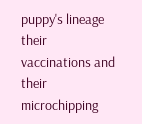puppy's lineage their vaccinations and their microchipping